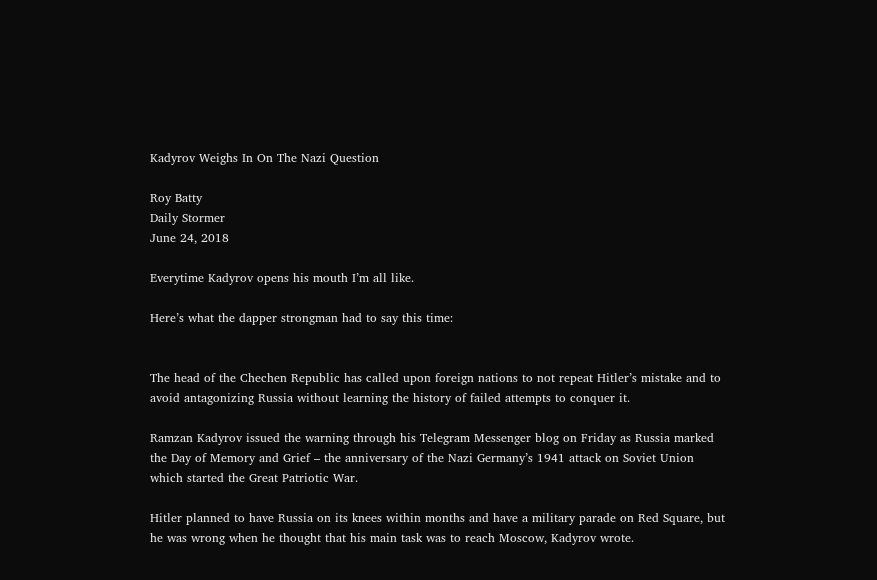Kadyrov Weighs In On The Nazi Question

Roy Batty
Daily Stormer
June 24, 2018

Everytime Kadyrov opens his mouth I’m all like.

Here’s what the dapper strongman had to say this time:


The head of the Chechen Republic has called upon foreign nations to not repeat Hitler’s mistake and to avoid antagonizing Russia without learning the history of failed attempts to conquer it.

Ramzan Kadyrov issued the warning through his Telegram Messenger blog on Friday as Russia marked the Day of Memory and Grief – the anniversary of the Nazi Germany’s 1941 attack on Soviet Union which started the Great Patriotic War.

Hitler planned to have Russia on its knees within months and have a military parade on Red Square, but he was wrong when he thought that his main task was to reach Moscow, Kadyrov wrote.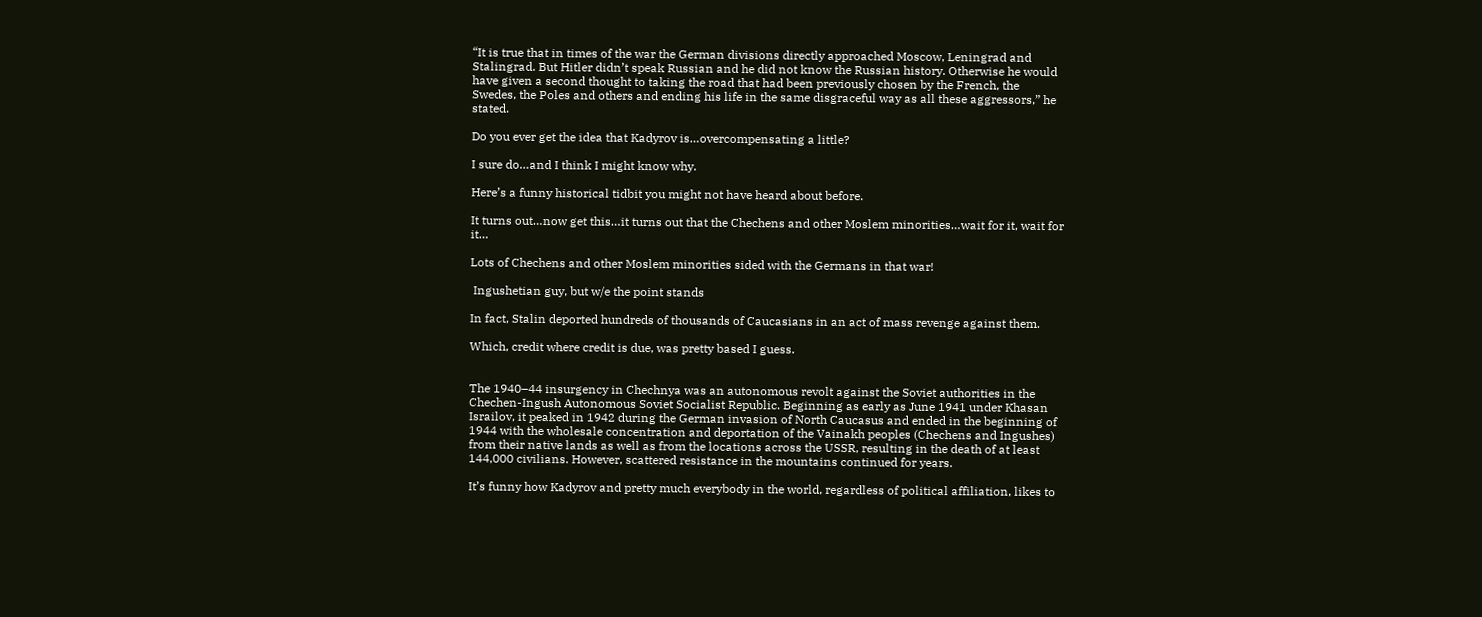“It is true that in times of the war the German divisions directly approached Moscow, Leningrad and Stalingrad. But Hitler didn’t speak Russian and he did not know the Russian history. Otherwise he would have given a second thought to taking the road that had been previously chosen by the French, the Swedes, the Poles and others and ending his life in the same disgraceful way as all these aggressors,” he stated.

Do you ever get the idea that Kadyrov is…overcompensating a little?

I sure do…and I think I might know why.

Here’s a funny historical tidbit you might not have heard about before.

It turns out…now get this…it turns out that the Chechens and other Moslem minorities…wait for it, wait for it…

Lots of Chechens and other Moslem minorities sided with the Germans in that war!

 Ingushetian guy, but w/e the point stands

In fact, Stalin deported hundreds of thousands of Caucasians in an act of mass revenge against them.

Which, credit where credit is due, was pretty based I guess.


The 1940–44 insurgency in Chechnya was an autonomous revolt against the Soviet authorities in the Chechen-Ingush Autonomous Soviet Socialist Republic. Beginning as early as June 1941 under Khasan Israilov, it peaked in 1942 during the German invasion of North Caucasus and ended in the beginning of 1944 with the wholesale concentration and deportation of the Vainakh peoples (Chechens and Ingushes) from their native lands as well as from the locations across the USSR, resulting in the death of at least 144,000 civilians. However, scattered resistance in the mountains continued for years.

It’s funny how Kadyrov and pretty much everybody in the world, regardless of political affiliation, likes to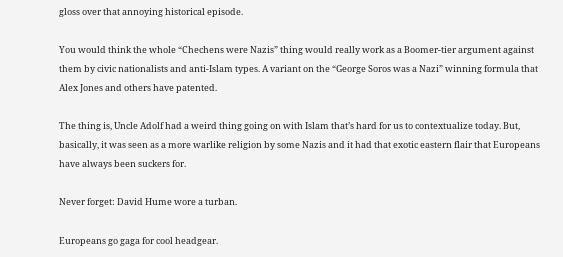gloss over that annoying historical episode.

You would think the whole “Chechens were Nazis” thing would really work as a Boomer-tier argument against them by civic nationalists and anti-Islam types. A variant on the “George Soros was a Nazi” winning formula that Alex Jones and others have patented.

The thing is, Uncle Adolf had a weird thing going on with Islam that’s hard for us to contextualize today. But, basically, it was seen as a more warlike religion by some Nazis and it had that exotic eastern flair that Europeans have always been suckers for.

Never forget: David Hume wore a turban.

Europeans go gaga for cool headgear.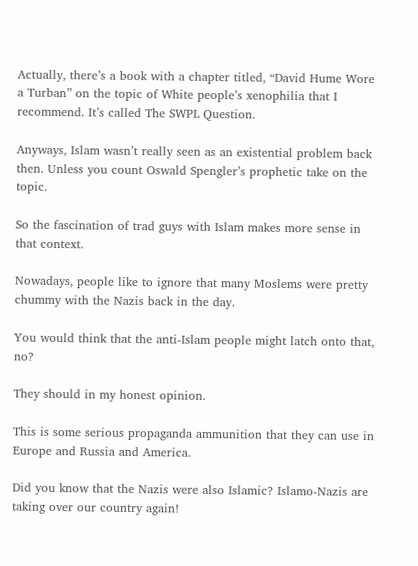Actually, there’s a book with a chapter titled, “David Hume Wore a Turban” on the topic of White people’s xenophilia that I recommend. It’s called The SWPL Question.

Anyways, Islam wasn’t really seen as an existential problem back then. Unless you count Oswald Spengler’s prophetic take on the topic.

So the fascination of trad guys with Islam makes more sense in that context.

Nowadays, people like to ignore that many Moslems were pretty chummy with the Nazis back in the day.

You would think that the anti-Islam people might latch onto that, no?

They should in my honest opinion.

This is some serious propaganda ammunition that they can use in Europe and Russia and America.

Did you know that the Nazis were also Islamic? Islamo-Nazis are taking over our country again!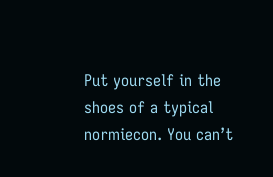Put yourself in the shoes of a typical normiecon. You can’t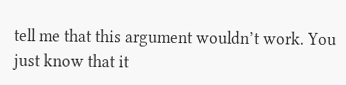tell me that this argument wouldn’t work. You just know that it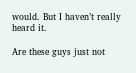would. But I haven’t really heard it.

Are these guys just not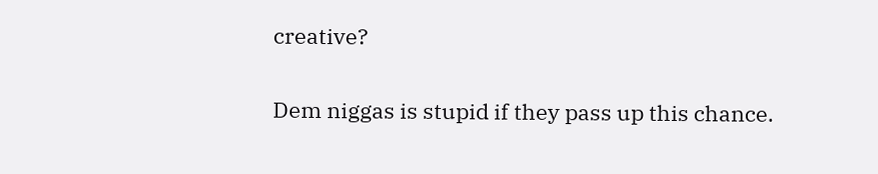creative?

Dem niggas is stupid if they pass up this chance.